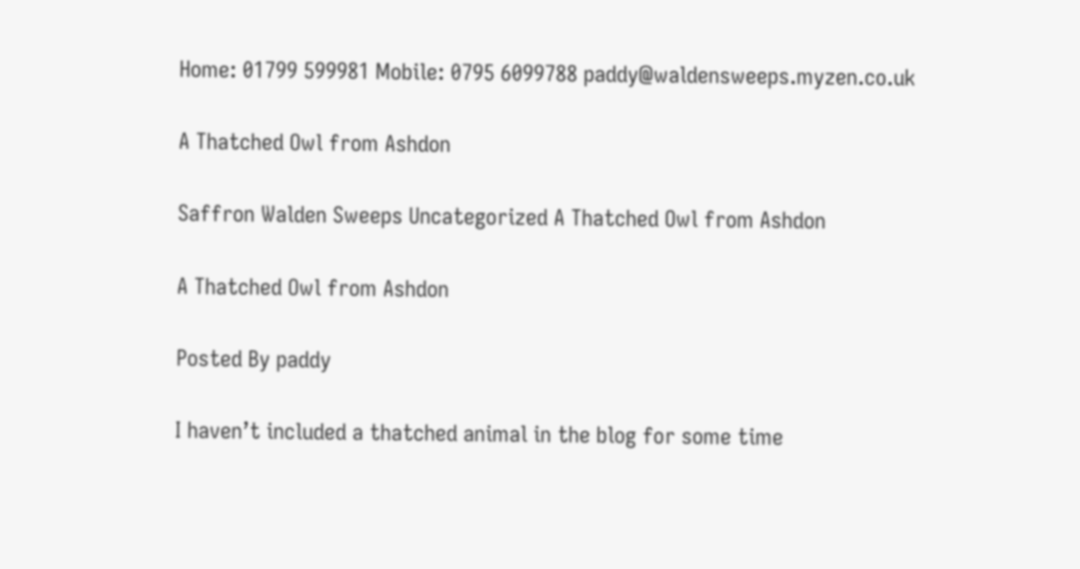Home: 01799 599981 Mobile: 0795 6099788 paddy@waldensweeps.myzen.co.uk

A Thatched Owl from Ashdon

Saffron Walden Sweeps Uncategorized A Thatched Owl from Ashdon

A Thatched Owl from Ashdon

Posted By paddy

I haven’t included a thatched animal in the blog for some time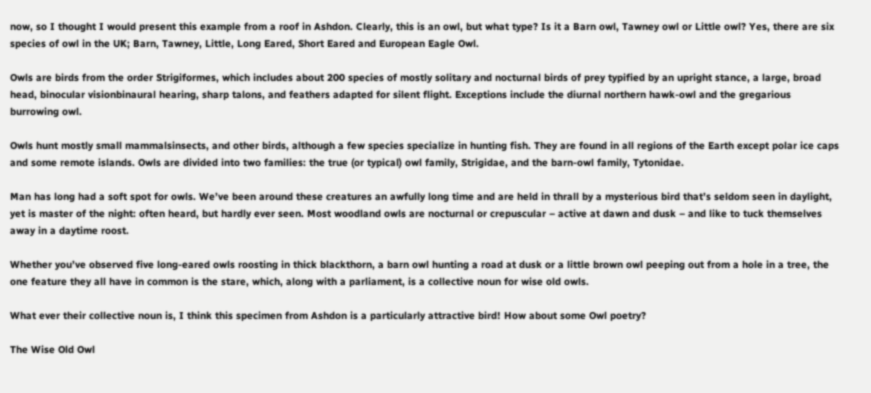now, so I thought I would present this example from a roof in Ashdon. Clearly, this is an owl, but what type? Is it a Barn owl, Tawney owl or Little owl? Yes, there are six species of owl in the UK; Barn, Tawney, Little, Long Eared, Short Eared and European Eagle Owl.

Owls are birds from the order Strigiformes, which includes about 200 species of mostly solitary and nocturnal birds of prey typified by an upright stance, a large, broad head, binocular visionbinaural hearing, sharp talons, and feathers adapted for silent flight. Exceptions include the diurnal northern hawk-owl and the gregarious burrowing owl.

Owls hunt mostly small mammalsinsects, and other birds, although a few species specialize in hunting fish. They are found in all regions of the Earth except polar ice caps and some remote islands. Owls are divided into two families: the true (or typical) owl family, Strigidae, and the barn-owl family, Tytonidae.

Man has long had a soft spot for owls. We’ve been around these creatures an awfully long time and are held in thrall by a mysterious bird that’s seldom seen in daylight, yet is master of the night: often heard, but hardly ever seen. Most woodland owls are nocturnal or crepuscular – active at dawn and dusk – and like to tuck themselves away in a daytime roost.

Whether you’ve observed five long-eared owls roosting in thick blackthorn, a barn owl hunting a road at dusk or a little brown owl peeping out from a hole in a tree, the one feature they all have in common is the stare, which, along with a parliament, is a collective noun for wise old owls.

What ever their collective noun is, I think this specimen from Ashdon is a particularly attractive bird! How about some Owl poetry?

The Wise Old Owl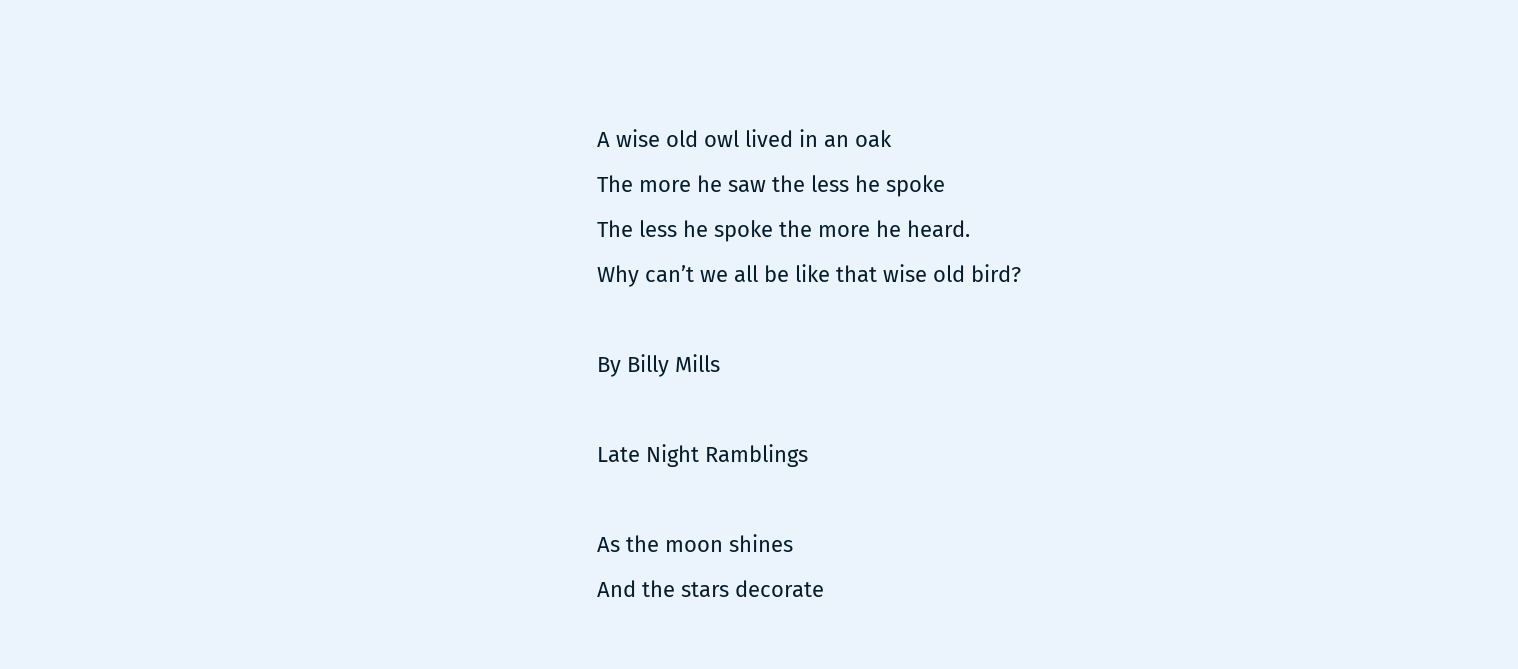A wise old owl lived in an oak
The more he saw the less he spoke
The less he spoke the more he heard.
Why can’t we all be like that wise old bird?

By Billy Mills

Late Night Ramblings

As the moon shines
And the stars decorate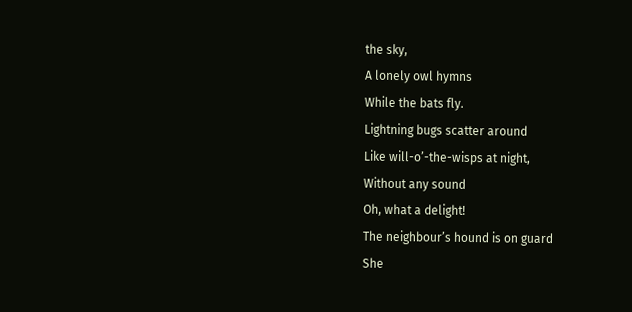the sky,
A lonely owl hymns
While the bats fly.
Lightning bugs scatter around
Like will-o’-the-wisps at night,
Without any sound
Oh, what a delight!
The neighbour’s hound is on guard
She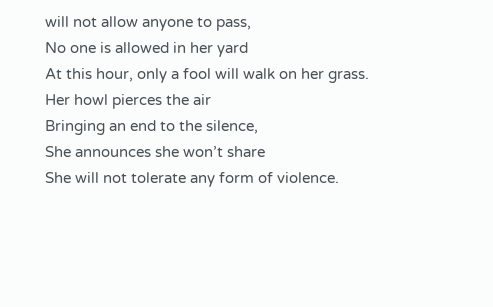will not allow anyone to pass,
No one is allowed in her yard
At this hour, only a fool will walk on her grass.
Her howl pierces the air
Bringing an end to the silence,
She announces she won’t share
She will not tolerate any form of violence.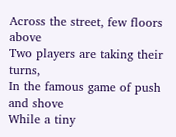Across the street, few floors above
Two players are taking their turns,
In the famous game of push and shove
While a tiny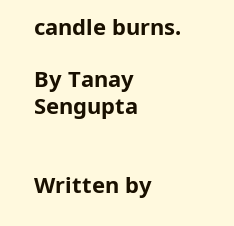candle burns.

By Tanay Sengupta


Written by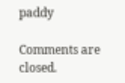paddy

Comments are closed.